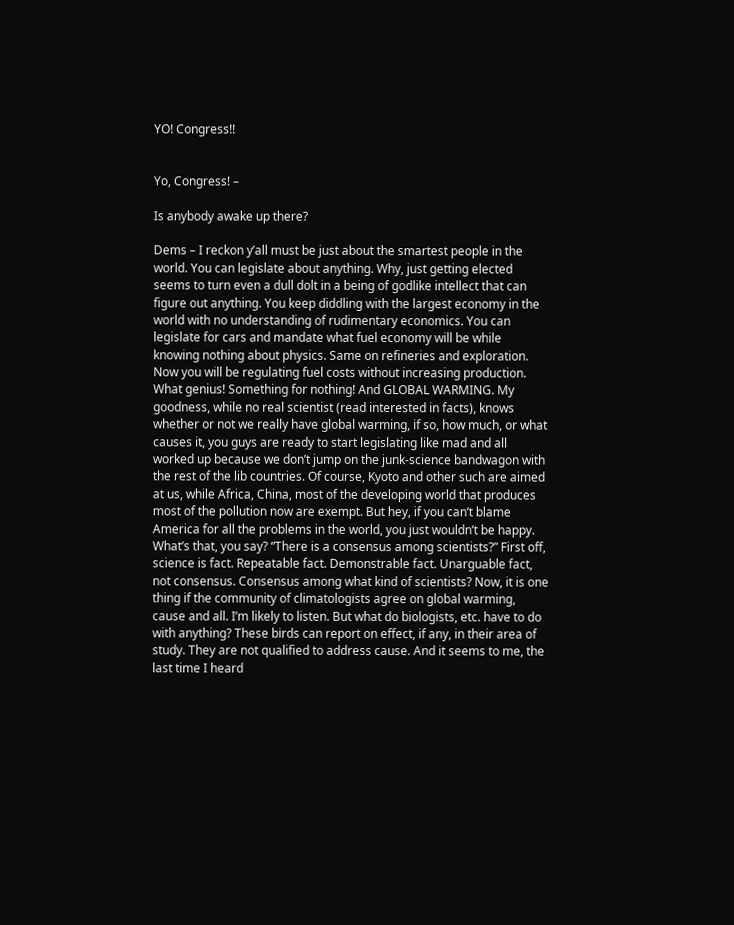YO! Congress!!


Yo, Congress! –

Is anybody awake up there?

Dems – I reckon y’all must be just about the smartest people in the world. You can legislate about anything. Why, just getting elected seems to turn even a dull dolt in a being of godlike intellect that can figure out anything. You keep diddling with the largest economy in the world with no understanding of rudimentary economics. You can legislate for cars and mandate what fuel economy will be while knowing nothing about physics. Same on refineries and exploration. Now you will be regulating fuel costs without increasing production. What genius! Something for nothing! And GLOBAL WARMING. My goodness, while no real scientist (read interested in facts), knows whether or not we really have global warming, if so, how much, or what causes it, you guys are ready to start legislating like mad and all worked up because we don’t jump on the junk-science bandwagon with the rest of the lib countries. Of course, Kyoto and other such are aimed at us, while Africa, China, most of the developing world that produces most of the pollution now are exempt. But hey, if you can’t blame America for all the problems in the world, you just wouldn’t be happy. What’s that, you say? “There is a consensus among scientists?” First off, science is fact. Repeatable fact. Demonstrable fact. Unarguable fact, not consensus. Consensus among what kind of scientists? Now, it is one thing if the community of climatologists agree on global warming, cause and all. I’m likely to listen. But what do biologists, etc. have to do with anything? These birds can report on effect, if any, in their area of study. They are not qualified to address cause. And it seems to me, the last time I heard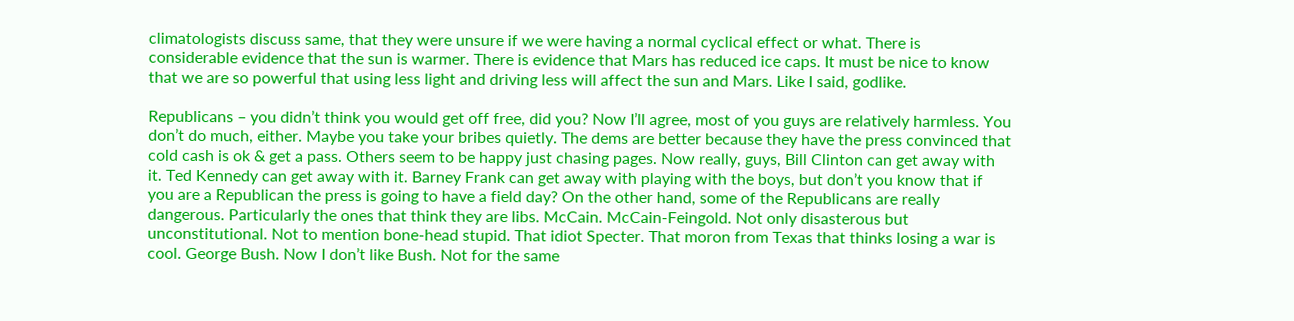climatologists discuss same, that they were unsure if we were having a normal cyclical effect or what. There is considerable evidence that the sun is warmer. There is evidence that Mars has reduced ice caps. It must be nice to know that we are so powerful that using less light and driving less will affect the sun and Mars. Like I said, godlike.

Republicans – you didn’t think you would get off free, did you? Now I’ll agree, most of you guys are relatively harmless. You don’t do much, either. Maybe you take your bribes quietly. The dems are better because they have the press convinced that cold cash is ok & get a pass. Others seem to be happy just chasing pages. Now really, guys, Bill Clinton can get away with it. Ted Kennedy can get away with it. Barney Frank can get away with playing with the boys, but don’t you know that if you are a Republican the press is going to have a field day? On the other hand, some of the Republicans are really dangerous. Particularly the ones that think they are libs. McCain. McCain-Feingold. Not only disasterous but unconstitutional. Not to mention bone-head stupid. That idiot Specter. That moron from Texas that thinks losing a war is cool. George Bush. Now I don’t like Bush. Not for the same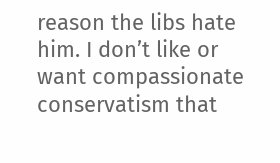reason the libs hate him. I don’t like or want compassionate conservatism that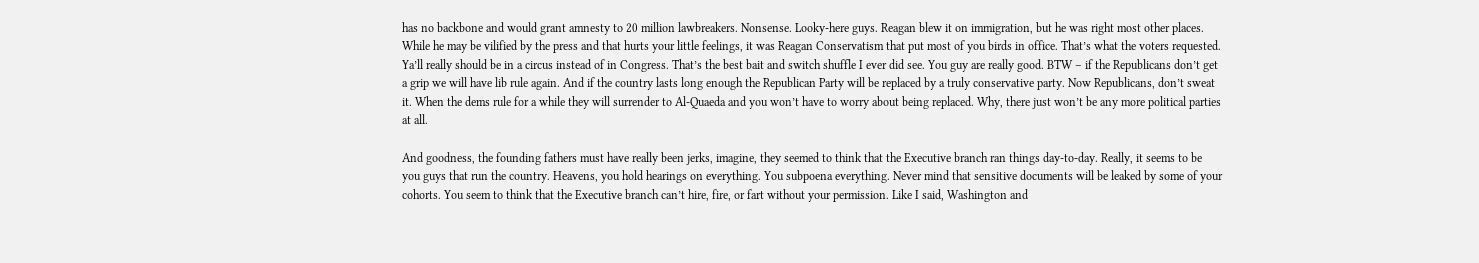has no backbone and would grant amnesty to 20 million lawbreakers. Nonsense. Looky-here guys. Reagan blew it on immigration, but he was right most other places. While he may be vilified by the press and that hurts your little feelings, it was Reagan Conservatism that put most of you birds in office. That’s what the voters requested. Ya’ll really should be in a circus instead of in Congress. That’s the best bait and switch shuffle I ever did see. You guy are really good. BTW – if the Republicans don’t get a grip we will have lib rule again. And if the country lasts long enough the Republican Party will be replaced by a truly conservative party. Now Republicans, don’t sweat it. When the dems rule for a while they will surrender to Al-Quaeda and you won’t have to worry about being replaced. Why, there just won’t be any more political parties at all.

And goodness, the founding fathers must have really been jerks, imagine, they seemed to think that the Executive branch ran things day-to-day. Really, it seems to be you guys that run the country. Heavens, you hold hearings on everything. You subpoena everything. Never mind that sensitive documents will be leaked by some of your cohorts. You seem to think that the Executive branch can’t hire, fire, or fart without your permission. Like I said, Washington and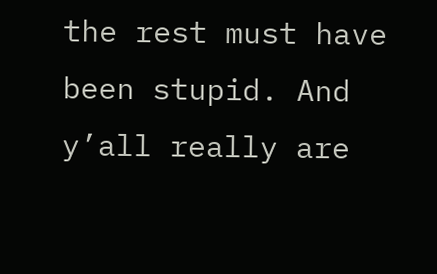the rest must have been stupid. And y’all really are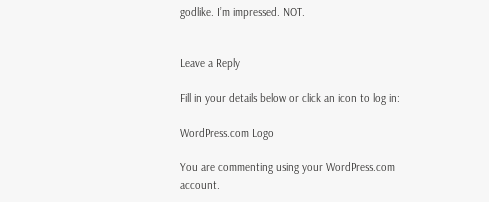godlike. I’m impressed. NOT.


Leave a Reply

Fill in your details below or click an icon to log in:

WordPress.com Logo

You are commenting using your WordPress.com account.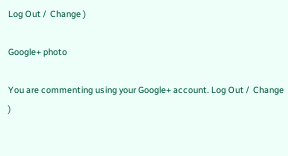Log Out /  Change )

Google+ photo

You are commenting using your Google+ account. Log Out /  Change )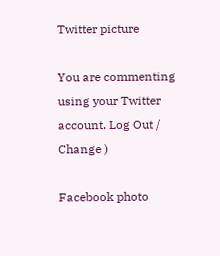Twitter picture

You are commenting using your Twitter account. Log Out /  Change )

Facebook photo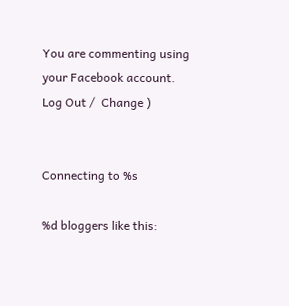You are commenting using your Facebook account. Log Out /  Change )


Connecting to %s

%d bloggers like this: